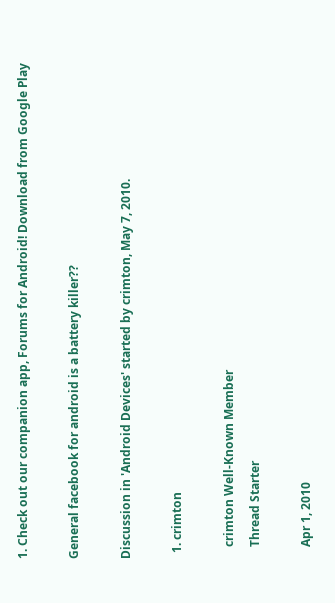1. Check out our companion app, Forums for Android! Download from Google Play

General facebook for android is a battery killer??

Discussion in 'Android Devices' started by crimton, May 7, 2010.

  1. crimton

    crimton Well-Known Member
    Thread Starter

    Apr 1, 2010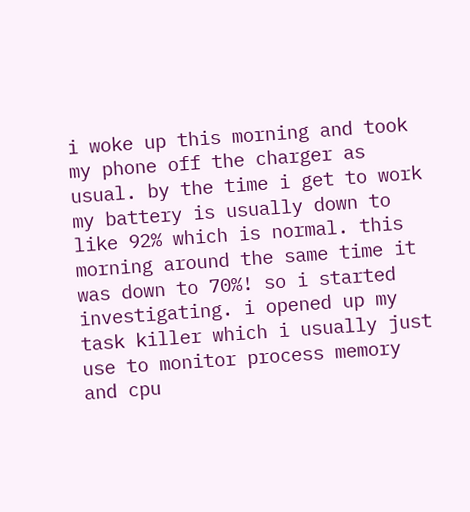i woke up this morning and took my phone off the charger as usual. by the time i get to work my battery is usually down to like 92% which is normal. this morning around the same time it was down to 70%! so i started investigating. i opened up my task killer which i usually just use to monitor process memory and cpu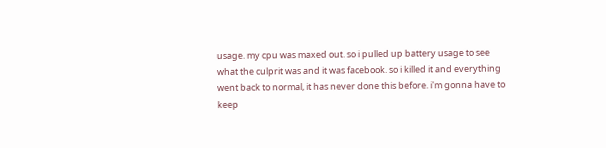usage. my cpu was maxed out. so i pulled up battery usage to see what the culprit was and it was facebook. so i killed it and everything went back to normal, it has never done this before. i'm gonna have to keep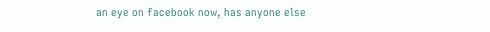an eye on facebook now, has anyone else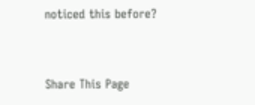noticed this before?


Share This Page